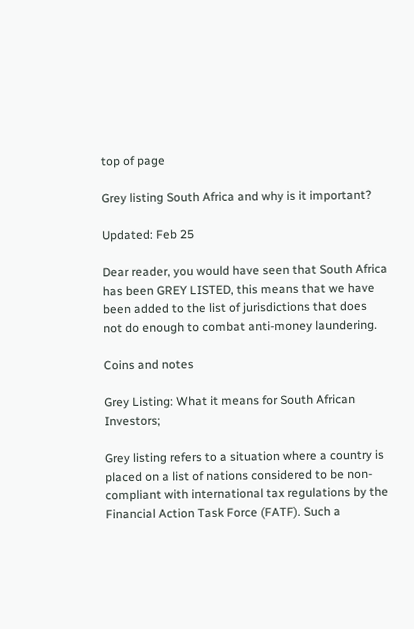top of page

Grey listing South Africa and why is it important?

Updated: Feb 25

Dear reader, you would have seen that South Africa has been GREY LISTED, this means that we have been added to the list of jurisdictions that does not do enough to combat anti-money laundering.

Coins and notes

Grey Listing: What it means for South African Investors;

Grey listing refers to a situation where a country is placed on a list of nations considered to be non-compliant with international tax regulations by the Financial Action Task Force (FATF). Such a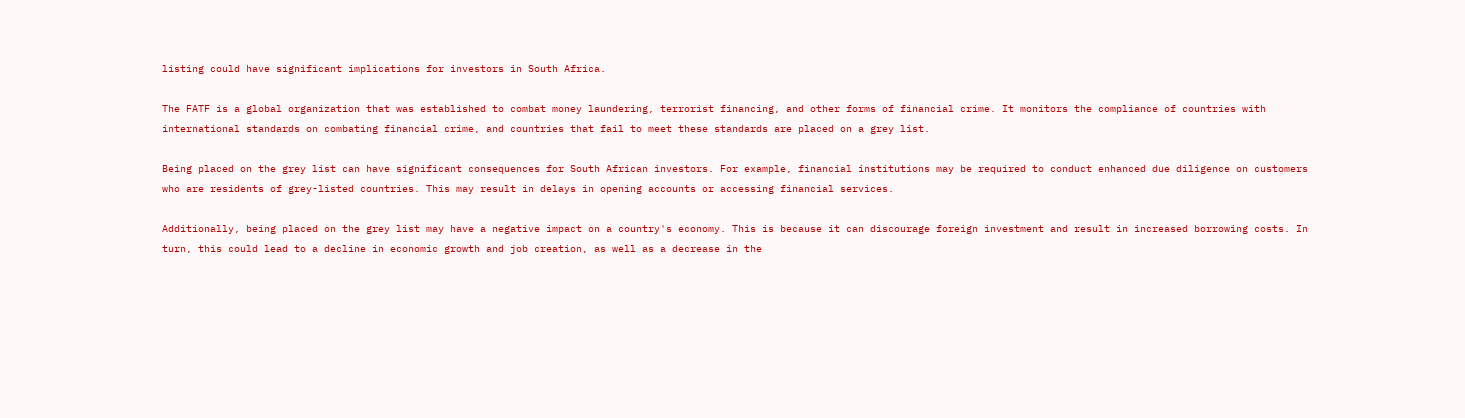listing could have significant implications for investors in South Africa.

The FATF is a global organization that was established to combat money laundering, terrorist financing, and other forms of financial crime. It monitors the compliance of countries with international standards on combating financial crime, and countries that fail to meet these standards are placed on a grey list.

Being placed on the grey list can have significant consequences for South African investors. For example, financial institutions may be required to conduct enhanced due diligence on customers who are residents of grey-listed countries. This may result in delays in opening accounts or accessing financial services.

Additionally, being placed on the grey list may have a negative impact on a country's economy. This is because it can discourage foreign investment and result in increased borrowing costs. In turn, this could lead to a decline in economic growth and job creation, as well as a decrease in the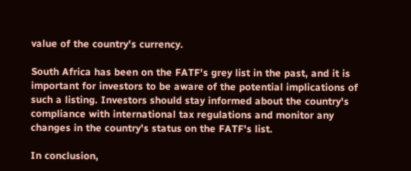value of the country's currency.

South Africa has been on the FATF's grey list in the past, and it is important for investors to be aware of the potential implications of such a listing. Investors should stay informed about the country's compliance with international tax regulations and monitor any changes in the country's status on the FATF's list.

In conclusion,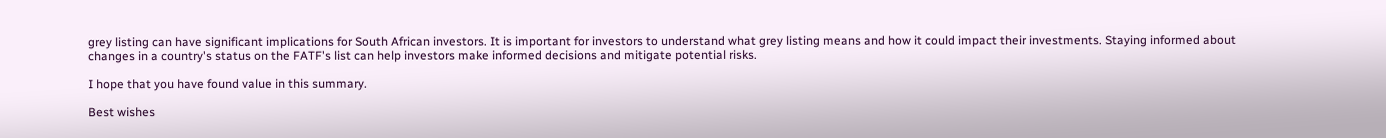grey listing can have significant implications for South African investors. It is important for investors to understand what grey listing means and how it could impact their investments. Staying informed about changes in a country's status on the FATF's list can help investors make informed decisions and mitigate potential risks.

I hope that you have found value in this summary.

Best wishes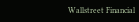Wallstreet Financial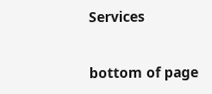Services


bottom of page